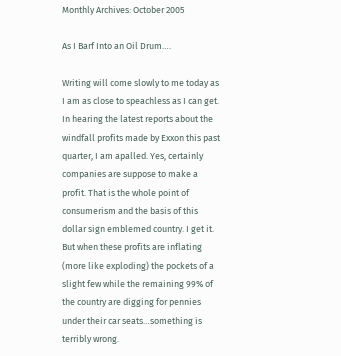Monthly Archives: October 2005

As I Barf Into an Oil Drum….

Writing will come slowly to me today as I am as close to speachless as I can get.  In hearing the latest reports about the windfall profits made by Exxon this past quarter, I am apalled. Yes, certainly companies are suppose to make a profit. That is the whole point of consumerism and the basis of this dollar sign emblemed country. I get it. But when these profits are inflating (more like exploding) the pockets of a slight few while the remaining 99% of the country are digging for pennies under their car seats…something is terribly wrong.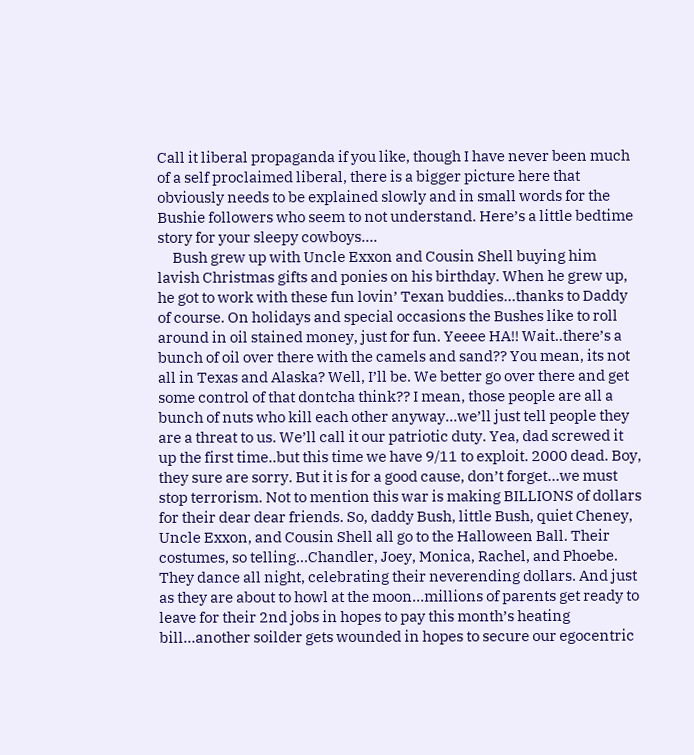Call it liberal propaganda if you like, though I have never been much of a self proclaimed liberal, there is a bigger picture here that obviously needs to be explained slowly and in small words for the Bushie followers who seem to not understand. Here’s a little bedtime story for your sleepy cowboys….
     Bush grew up with Uncle Exxon and Cousin Shell buying him lavish Christmas gifts and ponies on his birthday. When he grew up, he got to work with these fun lovin’ Texan buddies…thanks to Daddy of course. On holidays and special occasions the Bushes like to roll around in oil stained money, just for fun. Yeeee HA!! Wait..there’s a bunch of oil over there with the camels and sand?? You mean, its not all in Texas and Alaska? Well, I’ll be. We better go over there and get some control of that dontcha think?? I mean, those people are all a bunch of nuts who kill each other anyway…we’ll just tell people they are a threat to us. We’ll call it our patriotic duty. Yea, dad screwed it up the first time..but this time we have 9/11 to exploit. 2000 dead. Boy, they sure are sorry. But it is for a good cause, don’t forget…we must stop terrorism. Not to mention this war is making BILLIONS of dollars for their dear dear friends. So, daddy Bush, little Bush, quiet Cheney, Uncle Exxon, and Cousin Shell all go to the Halloween Ball. Their costumes, so telling…Chandler, Joey, Monica, Rachel, and Phoebe. They dance all night, celebrating their neverending dollars. And just as they are about to howl at the moon…millions of parents get ready to leave for their 2nd jobs in hopes to pay this month’s heating bill…another soilder gets wounded in hopes to secure our egocentric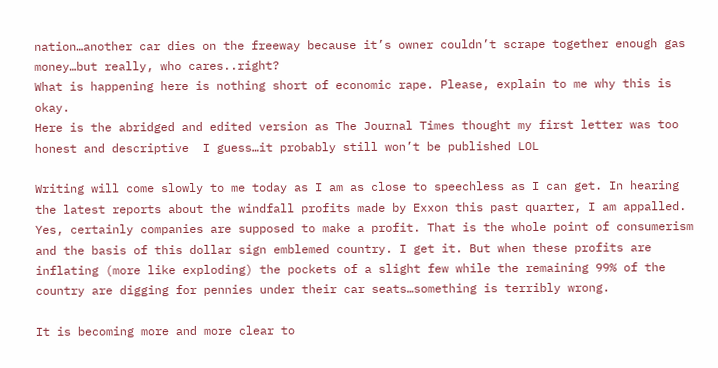nation…another car dies on the freeway because it’s owner couldn’t scrape together enough gas money…but really, who cares..right?
What is happening here is nothing short of economic rape. Please, explain to me why this is okay.
Here is the abridged and edited version as The Journal Times thought my first letter was too honest and descriptive  I guess…it probably still won’t be published LOL

Writing will come slowly to me today as I am as close to speechless as I can get. In hearing the latest reports about the windfall profits made by Exxon this past quarter, I am appalled. Yes, certainly companies are supposed to make a profit. That is the whole point of consumerism and the basis of this dollar sign emblemed country. I get it. But when these profits are inflating (more like exploding) the pockets of a slight few while the remaining 99% of the country are digging for pennies under their car seats…something is terribly wrong.

It is becoming more and more clear to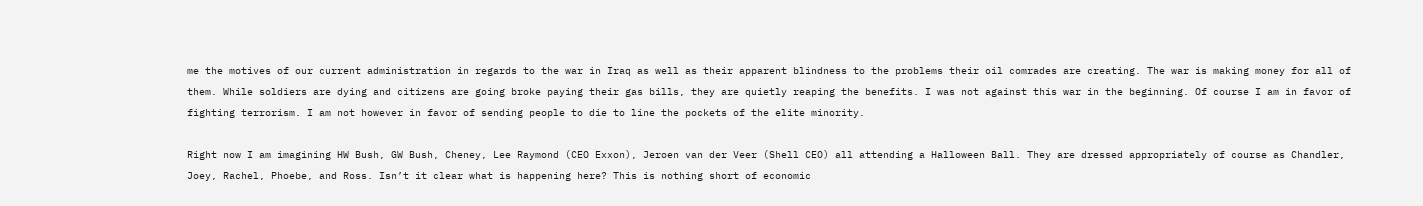me the motives of our current administration in regards to the war in Iraq as well as their apparent blindness to the problems their oil comrades are creating. The war is making money for all of them. While soldiers are dying and citizens are going broke paying their gas bills, they are quietly reaping the benefits. I was not against this war in the beginning. Of course I am in favor of fighting terrorism. I am not however in favor of sending people to die to line the pockets of the elite minority.

Right now I am imagining HW Bush, GW Bush, Cheney, Lee Raymond (CEO Exxon), Jeroen van der Veer (Shell CEO) all attending a Halloween Ball. They are dressed appropriately of course as Chandler, Joey, Rachel, Phoebe, and Ross. Isn’t it clear what is happening here? This is nothing short of economic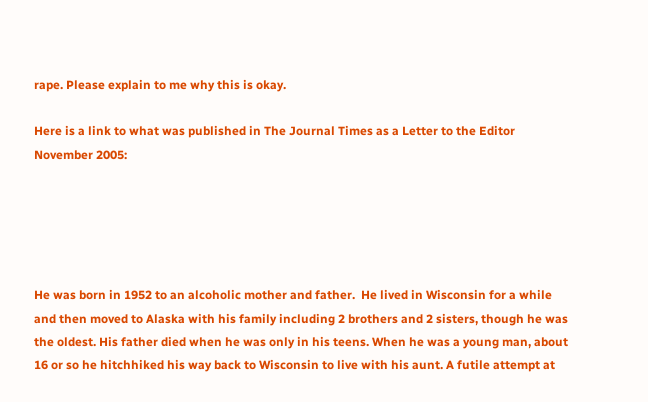rape. Please explain to me why this is okay.

Here is a link to what was published in The Journal Times as a Letter to the Editor November 2005:





He was born in 1952 to an alcoholic mother and father.  He lived in Wisconsin for a while and then moved to Alaska with his family including 2 brothers and 2 sisters, though he was the oldest. His father died when he was only in his teens. When he was a young man, about 16 or so he hitchhiked his way back to Wisconsin to live with his aunt. A futile attempt at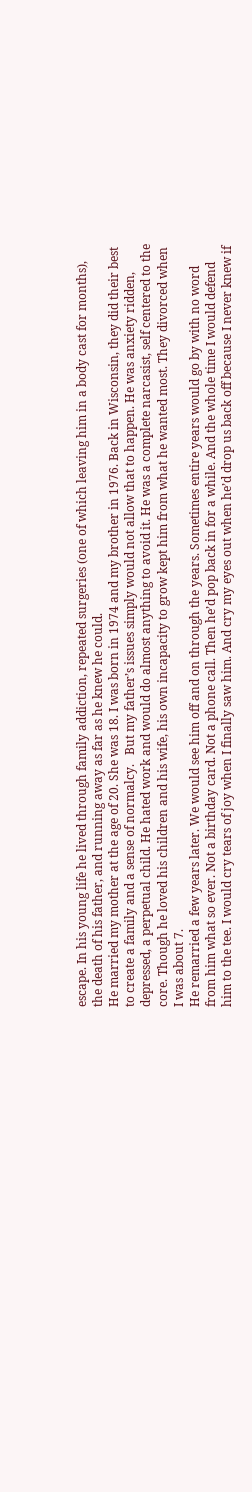escape. In his young life he lived through family addiction, repeated surgeries (one of which leaving him in a body cast for months), the death of his father, and running away as far as he knew he could.
He married my mother at the age of 20. She was 18. I was born in 1974 and my brother in 1976. Back in Wisconsin, they did their best to create a family and a sense of normalcy.   But my father’s issues simply would not allow that to happen. He was anxiety ridden, depressed, a perpetual child. He hated work and would do almost anything to avoid it. He was a complete narcasist, self centered to the core. Though he loved his children and his wife, his own incapacity to grow kept him from what he wanted most. They divorced when I was about 7.
He remarried a few years later. We would see him off and on through the years. Sometimes entire years would go by with no word from him what so ever. Not a birthday card. Not a phone call. Then he’d pop back in for a while. And the whole time I would defend him to the tee. I would cry tears of joy when I finally saw him. And cry my eyes out when he’d drop us back off because I never knew if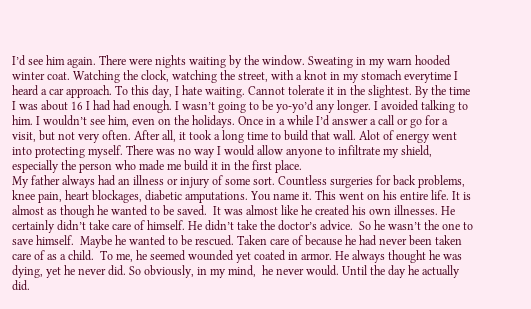I’d see him again. There were nights waiting by the window. Sweating in my warn hooded winter coat. Watching the clock, watching the street, with a knot in my stomach everytime I heard a car approach. To this day, I hate waiting. Cannot tolerate it in the slightest. By the time I was about 16 I had had enough. I wasn’t going to be yo-yo’d any longer. I avoided talking to him. I wouldn’t see him, even on the holidays. Once in a while I’d answer a call or go for a visit, but not very often. After all, it took a long time to build that wall. Alot of energy went into protecting myself. There was no way I would allow anyone to infiltrate my shield, especially the person who made me build it in the first place.
My father always had an illness or injury of some sort. Countless surgeries for back problems, knee pain, heart blockages, diabetic amputations. You name it. This went on his entire life. It is almost as though he wanted to be saved.  It was almost like he created his own illnesses. He certainly didn’t take care of himself. He didn’t take the doctor’s advice.  So he wasn’t the one to save himself.  Maybe he wanted to be rescued. Taken care of because he had never been taken care of as a child.  To me, he seemed wounded yet coated in armor. He always thought he was dying, yet he never did. So obviously, in my mind,  he never would. Until the day he actually did.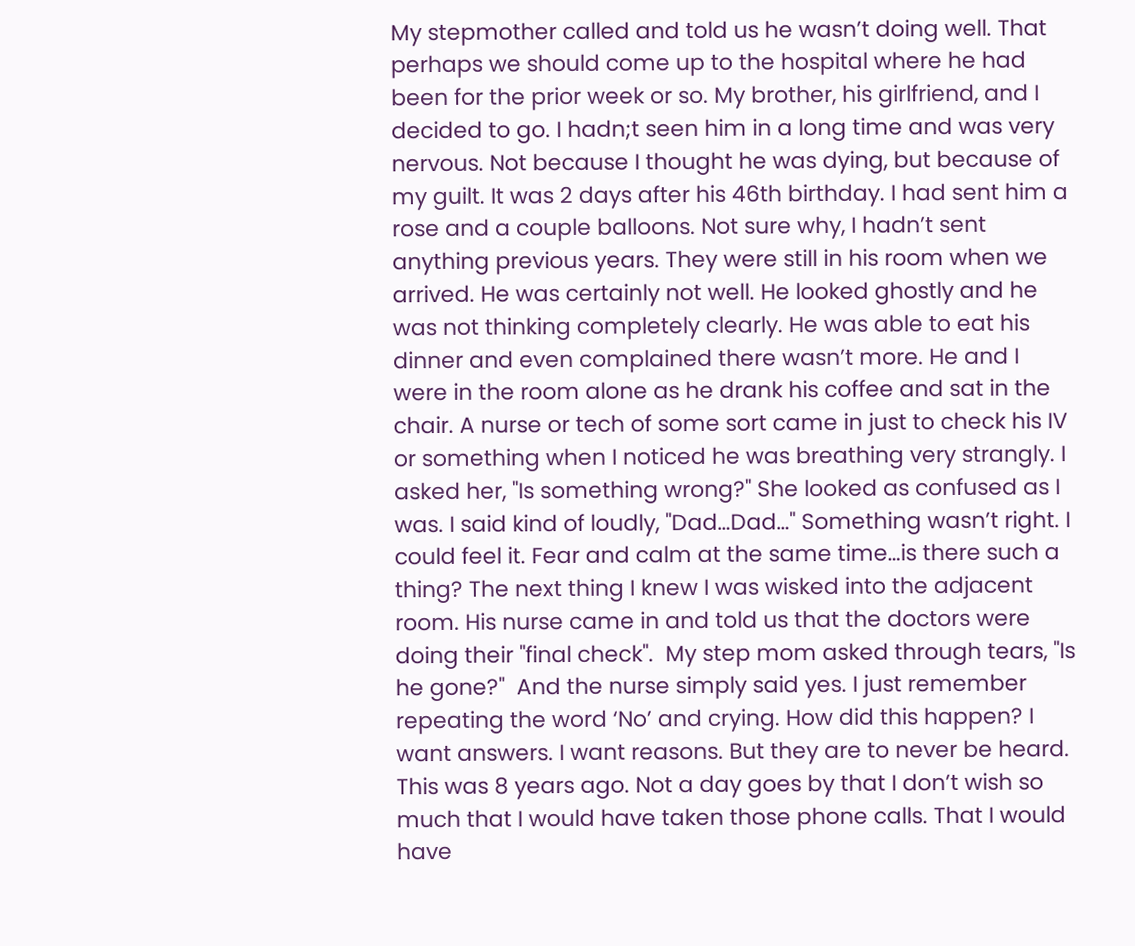My stepmother called and told us he wasn’t doing well. That perhaps we should come up to the hospital where he had been for the prior week or so. My brother, his girlfriend, and I decided to go. I hadn;t seen him in a long time and was very nervous. Not because I thought he was dying, but because of my guilt. It was 2 days after his 46th birthday. I had sent him a rose and a couple balloons. Not sure why, I hadn’t sent anything previous years. They were still in his room when we arrived. He was certainly not well. He looked ghostly and he was not thinking completely clearly. He was able to eat his dinner and even complained there wasn’t more. He and I were in the room alone as he drank his coffee and sat in the chair. A nurse or tech of some sort came in just to check his IV or something when I noticed he was breathing very strangly. I asked her, "Is something wrong?" She looked as confused as I was. I said kind of loudly, "Dad…Dad…" Something wasn’t right. I could feel it. Fear and calm at the same time…is there such a thing? The next thing I knew I was wisked into the adjacent room. His nurse came in and told us that the doctors were doing their "final check".  My step mom asked through tears, "Is he gone?"  And the nurse simply said yes. I just remember repeating the word ‘No’ and crying. How did this happen? I want answers. I want reasons. But they are to never be heard.
This was 8 years ago. Not a day goes by that I don’t wish so much that I would have taken those phone calls. That I would have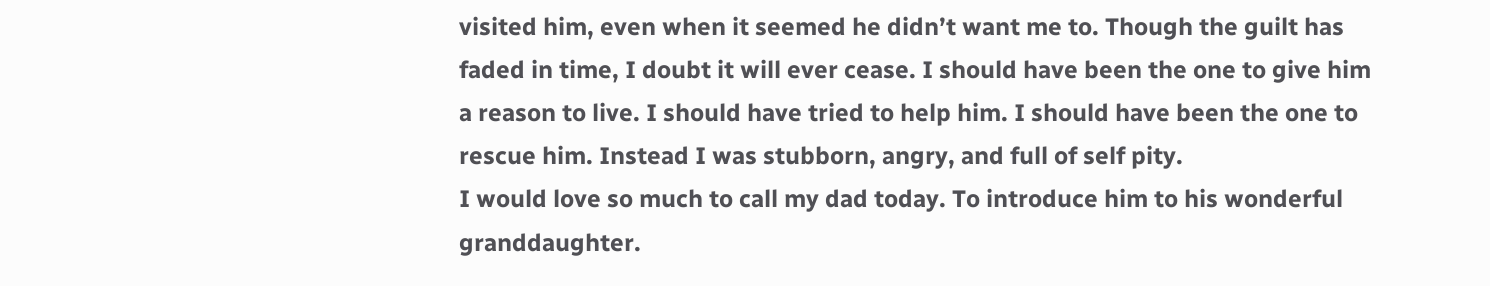visited him, even when it seemed he didn’t want me to. Though the guilt has faded in time, I doubt it will ever cease. I should have been the one to give him a reason to live. I should have tried to help him. I should have been the one to rescue him. Instead I was stubborn, angry, and full of self pity.
I would love so much to call my dad today. To introduce him to his wonderful granddaughter.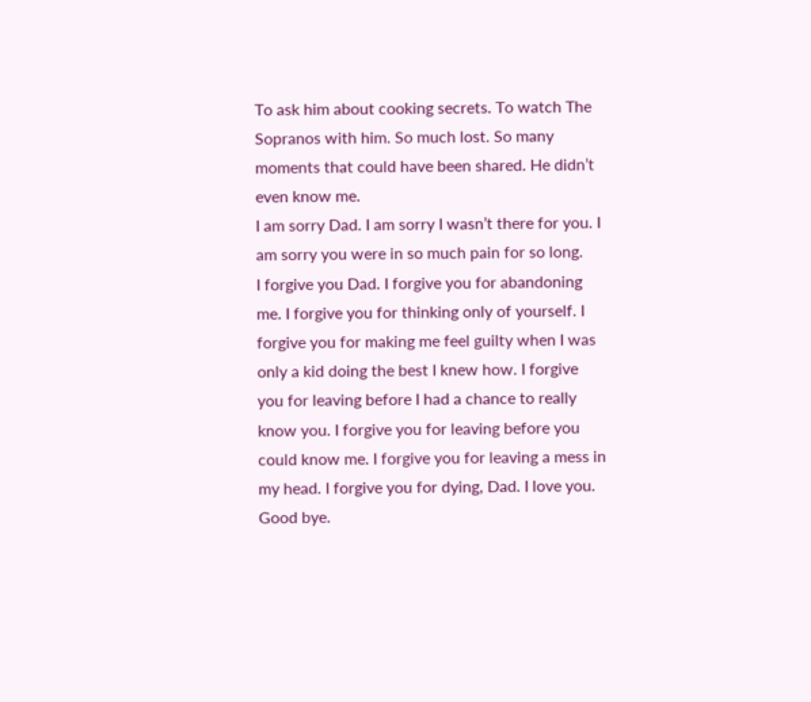To ask him about cooking secrets. To watch The Sopranos with him. So much lost. So many moments that could have been shared. He didn’t even know me.
I am sorry Dad. I am sorry I wasn’t there for you. I am sorry you were in so much pain for so long.
I forgive you Dad. I forgive you for abandoning me. I forgive you for thinking only of yourself. I forgive you for making me feel guilty when I was only a kid doing the best I knew how. I forgive you for leaving before I had a chance to really know you. I forgive you for leaving before you could know me. I forgive you for leaving a mess in my head. I forgive you for dying, Dad. I love you. Good bye.